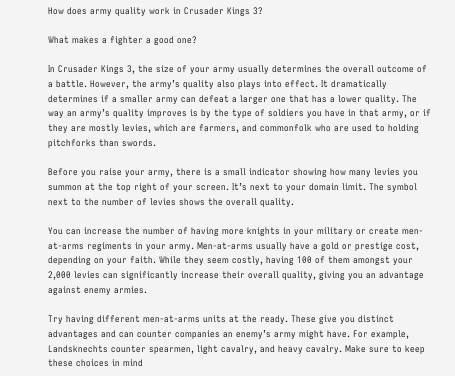How does army quality work in Crusader Kings 3?

What makes a fighter a good one?

In Crusader Kings 3, the size of your army usually determines the overall outcome of a battle. However, the army’s quality also plays into effect. It dramatically determines if a smaller army can defeat a larger one that has a lower quality. The way an army’s quality improves is by the type of soldiers you have in that army, or if they are mostly levies, which are farmers, and commonfolk who are used to holding pitchforks than swords.

Before you raise your army, there is a small indicator showing how many levies you summon at the top right of your screen. It’s next to your domain limit. The symbol next to the number of levies shows the overall quality.

You can increase the number of having more knights in your military or create men-at-arms regiments in your army. Men-at-arms usually have a gold or prestige cost, depending on your faith. While they seem costly, having 100 of them amongst your 2,000 levies can significantly increase their overall quality, giving you an advantage against enemy armies.

Try having different men-at-arms units at the ready. These give you distinct advantages and can counter companies an enemy’s army might have. For example, Landsknechts counter spearmen, light cavalry, and heavy cavalry. Make sure to keep these choices in mind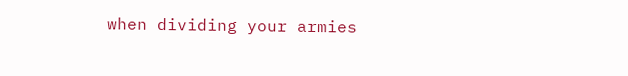when dividing your armies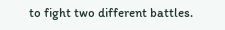to fight two different battles.